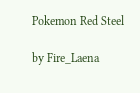Pokemon Red Steel

by Fire_Laena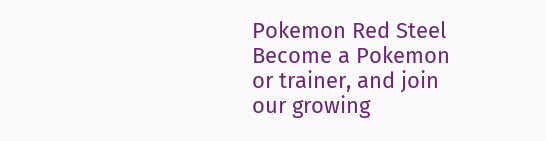Pokemon Red Steel
Become a Pokemon or trainer, and join our growing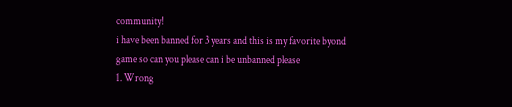community!
i have been banned for 3 years and this is my favorite byond game so can you please can i be unbanned please
1. Wrong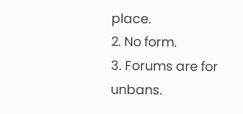place.
2. No form.
3. Forums are for unbans.